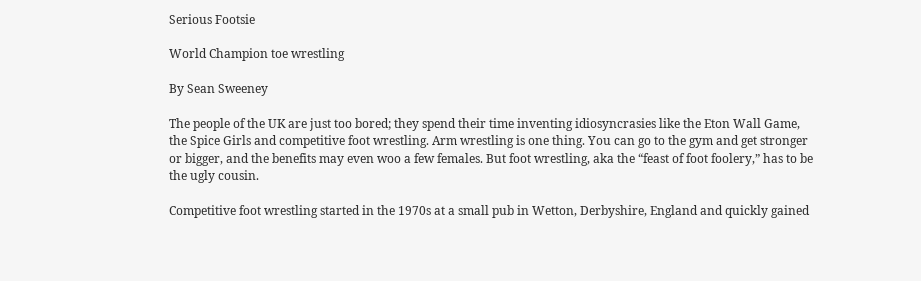Serious Footsie

World Champion toe wrestling

By Sean Sweeney

The people of the UK are just too bored; they spend their time inventing idiosyncrasies like the Eton Wall Game, the Spice Girls and competitive foot wrestling. Arm wrestling is one thing. You can go to the gym and get stronger or bigger, and the benefits may even woo a few females. But foot wrestling, aka the “feast of foot foolery,” has to be the ugly cousin.

Competitive foot wrestling started in the 1970s at a small pub in Wetton, Derbyshire, England and quickly gained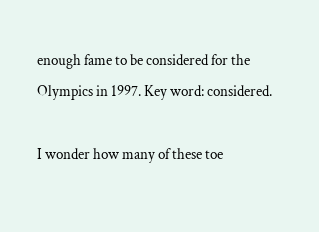enough fame to be considered for the Olympics in 1997. Key word: considered.

I wonder how many of these toe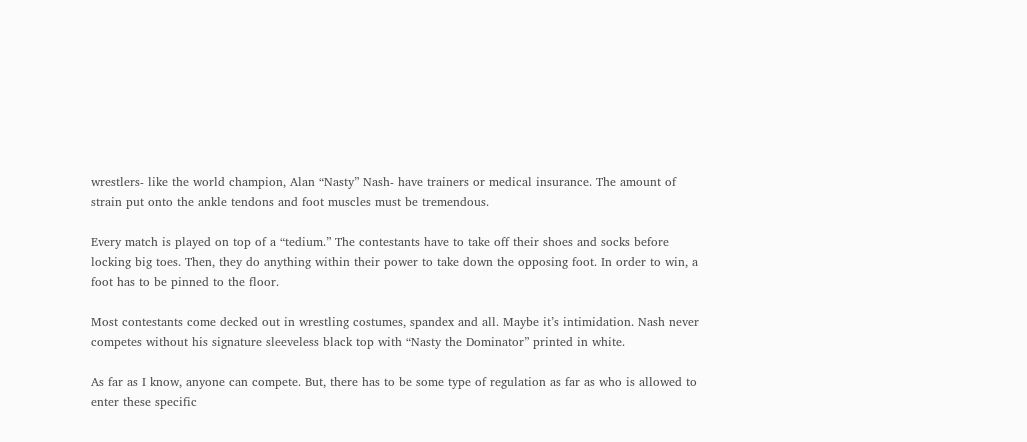wrestlers- like the world champion, Alan “Nasty” Nash- have trainers or medical insurance. The amount of strain put onto the ankle tendons and foot muscles must be tremendous.

Every match is played on top of a “tedium.” The contestants have to take off their shoes and socks before locking big toes. Then, they do anything within their power to take down the opposing foot. In order to win, a foot has to be pinned to the floor.

Most contestants come decked out in wrestling costumes, spandex and all. Maybe it’s intimidation. Nash never competes without his signature sleeveless black top with “Nasty the Dominator” printed in white.

As far as I know, anyone can compete. But, there has to be some type of regulation as far as who is allowed to enter these specific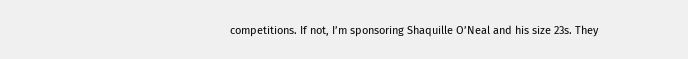competitions. If not, I’m sponsoring Shaquille O’Neal and his size 23s. They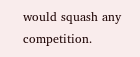would squash any competition.